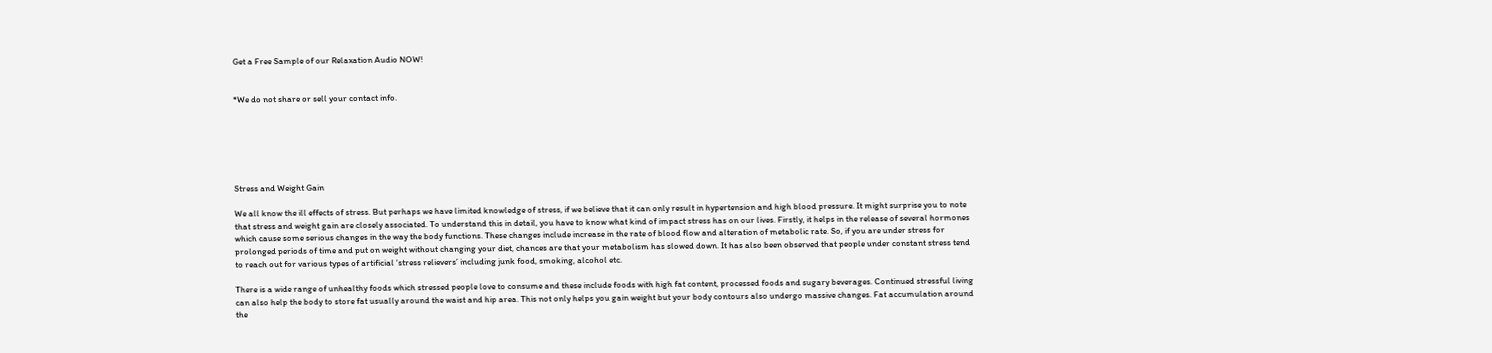Get a Free Sample of our Relaxation Audio NOW!


*We do not share or sell your contact info.






Stress and Weight Gain

We all know the ill effects of stress. But perhaps we have limited knowledge of stress, if we believe that it can only result in hypertension and high blood pressure. It might surprise you to note that stress and weight gain are closely associated. To understand this in detail, you have to know what kind of impact stress has on our lives. Firstly, it helps in the release of several hormones which cause some serious changes in the way the body functions. These changes include increase in the rate of blood flow and alteration of metabolic rate. So, if you are under stress for prolonged periods of time and put on weight without changing your diet, chances are that your metabolism has slowed down. It has also been observed that people under constant stress tend to reach out for various types of artificial ‘stress relievers’ including junk food, smoking, alcohol etc.

There is a wide range of unhealthy foods which stressed people love to consume and these include foods with high fat content, processed foods and sugary beverages. Continued stressful living can also help the body to store fat usually around the waist and hip area. This not only helps you gain weight but your body contours also undergo massive changes. Fat accumulation around the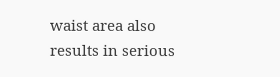waist area also results in serious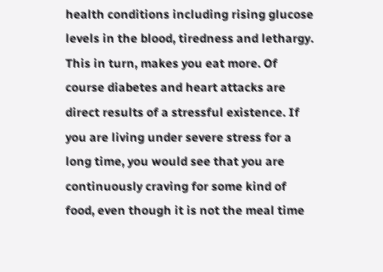health conditions including rising glucose levels in the blood, tiredness and lethargy. This in turn, makes you eat more. Of course diabetes and heart attacks are direct results of a stressful existence. If you are living under severe stress for a long time, you would see that you are continuously craving for some kind of food, even though it is not the meal time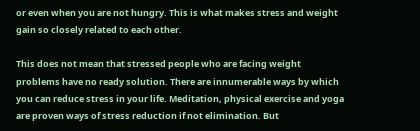or even when you are not hungry. This is what makes stress and weight gain so closely related to each other.

This does not mean that stressed people who are facing weight problems have no ready solution. There are innumerable ways by which you can reduce stress in your life. Meditation, physical exercise and yoga are proven ways of stress reduction if not elimination. But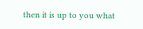then it is up to you what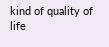kind of quality of life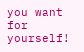you want for yourself!